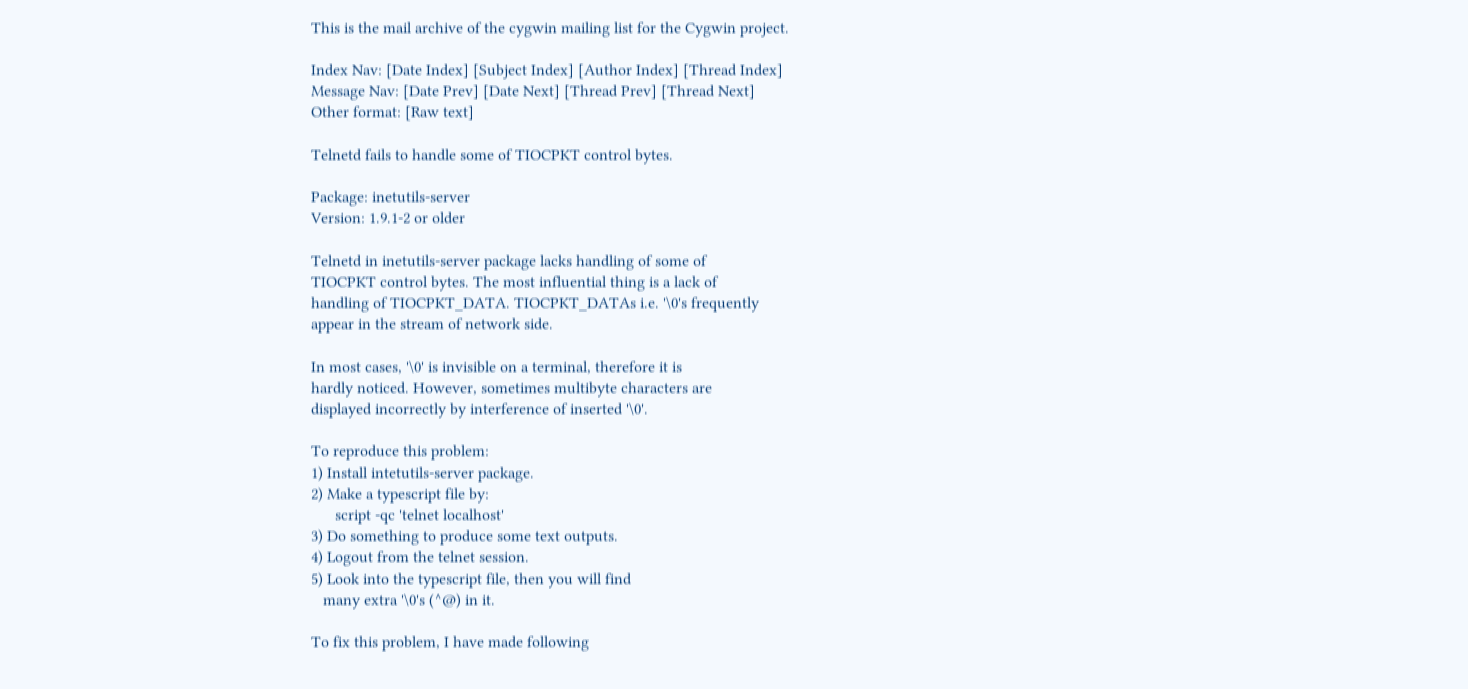This is the mail archive of the cygwin mailing list for the Cygwin project.

Index Nav: [Date Index] [Subject Index] [Author Index] [Thread Index]
Message Nav: [Date Prev] [Date Next] [Thread Prev] [Thread Next]
Other format: [Raw text]

Telnetd fails to handle some of TIOCPKT control bytes.

Package: inetutils-server
Version: 1.9.1-2 or older

Telnetd in inetutils-server package lacks handling of some of
TIOCPKT control bytes. The most influential thing is a lack of
handling of TIOCPKT_DATA. TIOCPKT_DATAs i.e. '\0's frequently
appear in the stream of network side.

In most cases, '\0' is invisible on a terminal, therefore it is
hardly noticed. However, sometimes multibyte characters are
displayed incorrectly by interference of inserted '\0'.

To reproduce this problem:
1) Install intetutils-server package.
2) Make a typescript file by:
      script -qc 'telnet localhost'
3) Do something to produce some text outputs.
4) Logout from the telnet session.
5) Look into the typescript file, then you will find
   many extra '\0's (^@) in it.

To fix this problem, I have made following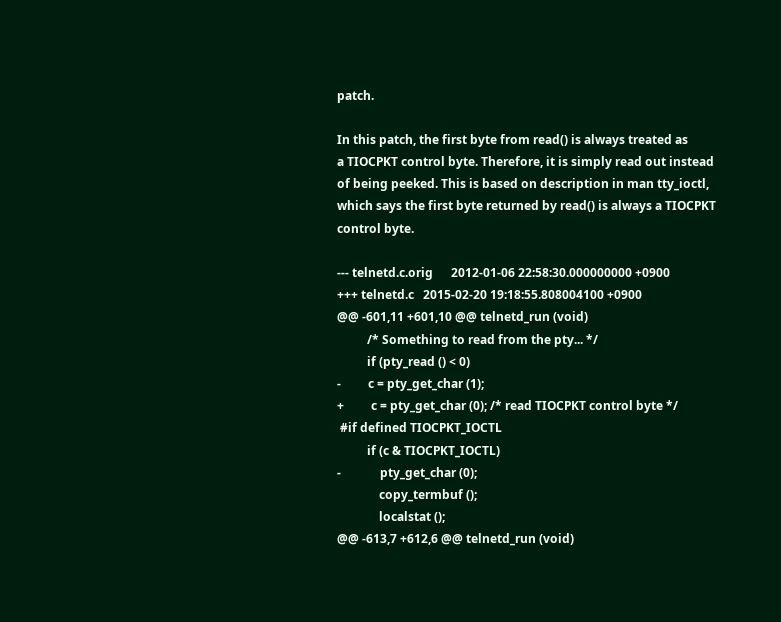patch.

In this patch, the first byte from read() is always treated as
a TIOCPKT control byte. Therefore, it is simply read out instead
of being peeked. This is based on description in man tty_ioctl,
which says the first byte returned by read() is always a TIOCPKT
control byte.

--- telnetd.c.orig      2012-01-06 22:58:30.000000000 +0900
+++ telnetd.c   2015-02-20 19:18:55.808004100 +0900
@@ -601,11 +601,10 @@ telnetd_run (void)
          /* Something to read from the pty... */
          if (pty_read () < 0)
-         c = pty_get_char (1);
+         c = pty_get_char (0); /* read TIOCPKT control byte */
 #if defined TIOCPKT_IOCTL
          if (c & TIOCPKT_IOCTL)
-             pty_get_char (0);
              copy_termbuf ();
              localstat ();
@@ -613,7 +612,6 @@ telnetd_run (void)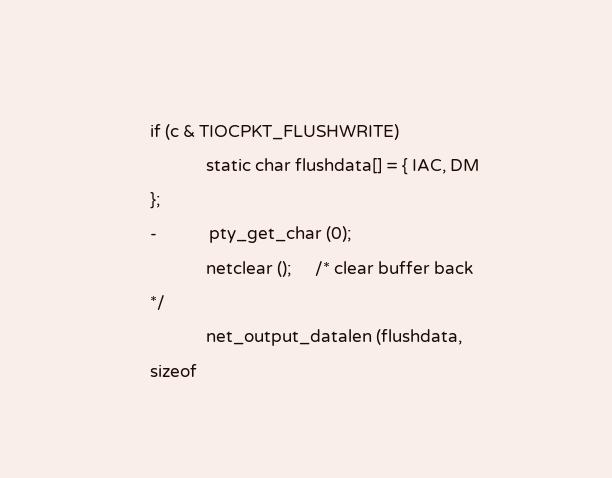if (c & TIOCPKT_FLUSHWRITE)
              static char flushdata[] = { IAC, DM };
-             pty_get_char (0);
              netclear ();      /* clear buffer back */
              net_output_datalen (flushdata, sizeof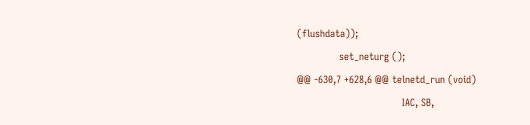(flushdata));
              set_neturg ();
@@ -630,7 +628,6 @@ telnetd_run (void)
                                   IAC, SB,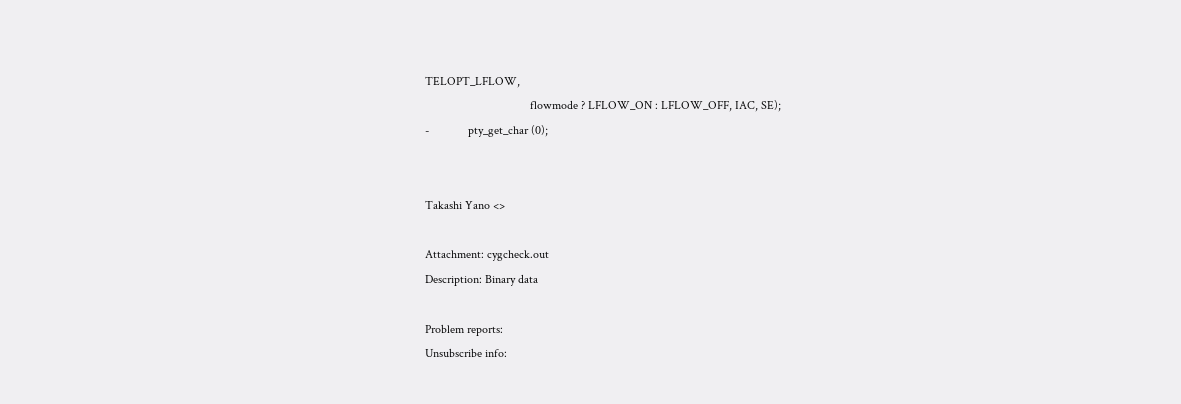TELOPT_LFLOW,
                                   flowmode ? LFLOW_ON : LFLOW_OFF, IAC, SE);
-             pty_get_char (0);


Takashi Yano <>

Attachment: cygcheck.out
Description: Binary data

Problem reports:
Unsubscribe info: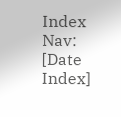Index Nav: [Date Index]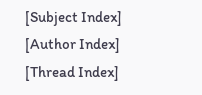[Subject Index] [Author Index] [Thread Index]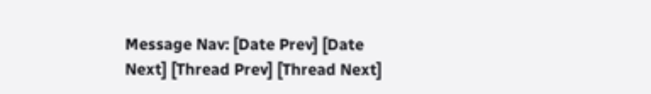Message Nav: [Date Prev] [Date Next] [Thread Prev] [Thread Next]